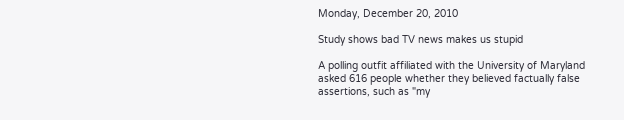Monday, December 20, 2010

Study shows bad TV news makes us stupid

A polling outfit affiliated with the University of Maryland asked 616 people whether they believed factually false assertions, such as "my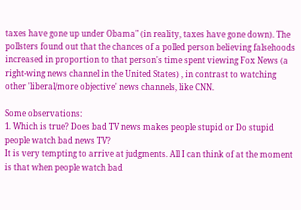taxes have gone up under Obama" (in reality, taxes have gone down). The pollsters found out that the chances of a polled person believing falsehoods increased in proportion to that person's time spent viewing Fox News (a right-wing news channel in the United States) , in contrast to watching other 'liberal/more objective' news channels, like CNN.

Some observations:
1. Which is true? Does bad TV news makes people stupid or Do stupid people watch bad news TV?
It is very tempting to arrive at judgments. All I can think of at the moment is that when people watch bad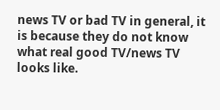news TV or bad TV in general, it is because they do not know what real good TV/news TV looks like.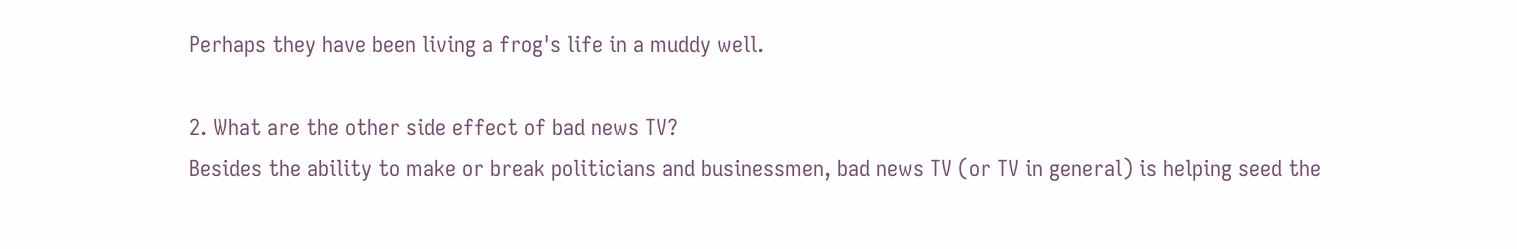Perhaps they have been living a frog's life in a muddy well.

2. What are the other side effect of bad news TV?
Besides the ability to make or break politicians and businessmen, bad news TV (or TV in general) is helping seed the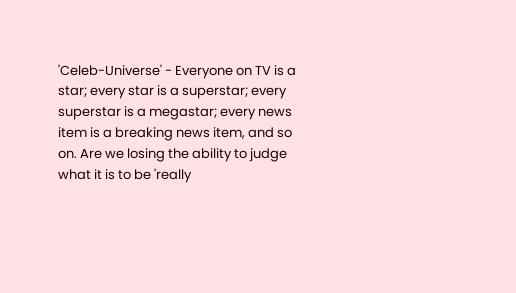'Celeb-Universe' - Everyone on TV is a star; every star is a superstar; every superstar is a megastar; every news item is a breaking news item, and so on. Are we losing the ability to judge what it is to be 'really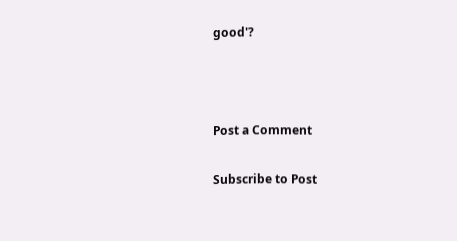good'?



Post a Comment

Subscribe to Post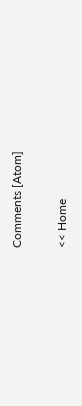Comments [Atom]

<< Home